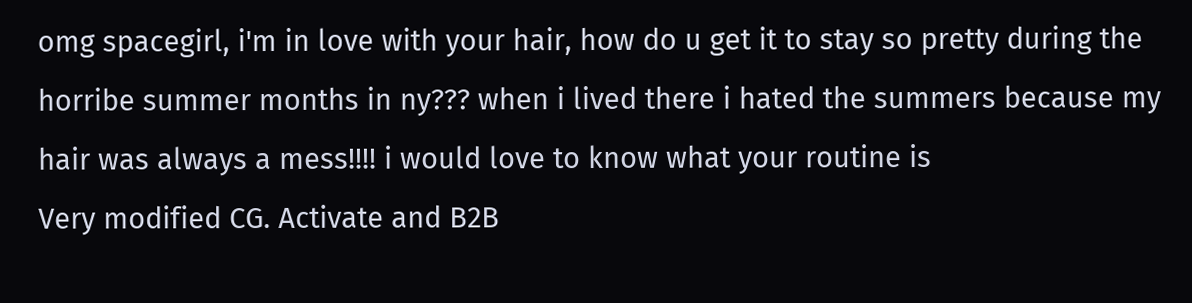omg spacegirl, i'm in love with your hair, how do u get it to stay so pretty during the horribe summer months in ny??? when i lived there i hated the summers because my hair was always a mess!!!! i would love to know what your routine is
Very modified CG. Activate and B2B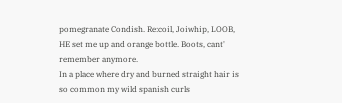pomegranate Condish. Re:coil, Joiwhip, LOOB, HE set me up and orange bottle. Boots, cant' remember anymore.
In a place where dry and burned straight hair is so common my wild spanish curls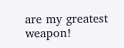are my greatest weapon!